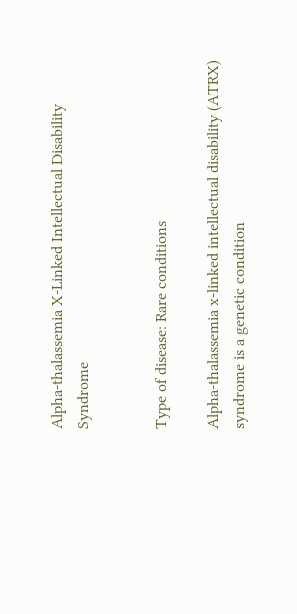Alpha-thalassemia X-Linked Intellectual Disability Syndrome


Type of disease: Rare conditions

Alpha-thalassemia x-linked intellectual disability (ATRX) syndrome is a genetic condition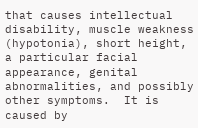that causes intellectual disability, muscle weakness (hypotonia), short height, a particular facial appearance, genital abnormalities, and possibly other symptoms.  It is caused by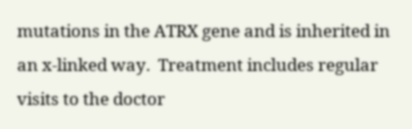mutations in the ATRX gene and is inherited in an x-linked way.  Treatment includes regular visits to the doctor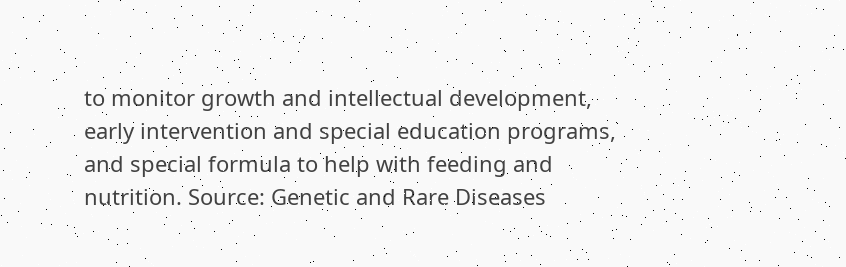to monitor growth and intellectual development, early intervention and special education programs, and special formula to help with feeding and nutrition. Source: Genetic and Rare Diseases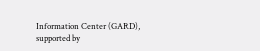Information Center (GARD), supported by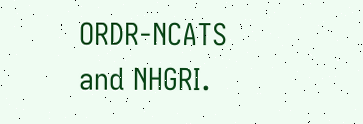ORDR-NCATS and NHGRI.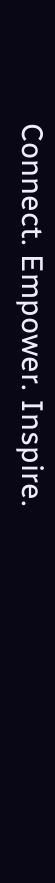Connect. Empower. Inspire.